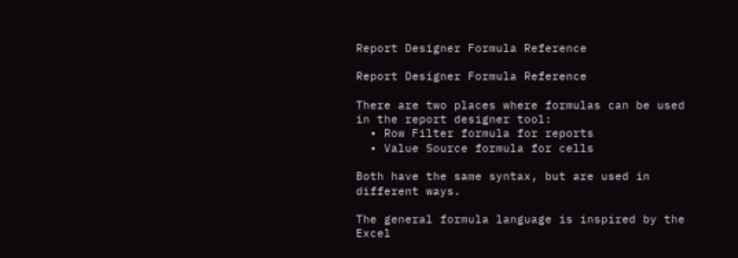Report Designer Formula Reference

Report Designer Formula Reference

There are two places where formulas can be used in the report designer tool:
  • Row Filter formula for reports
  • Value Source formula for cells

Both have the same syntax, but are used in different ways.

The general formula language is inspired by the Excel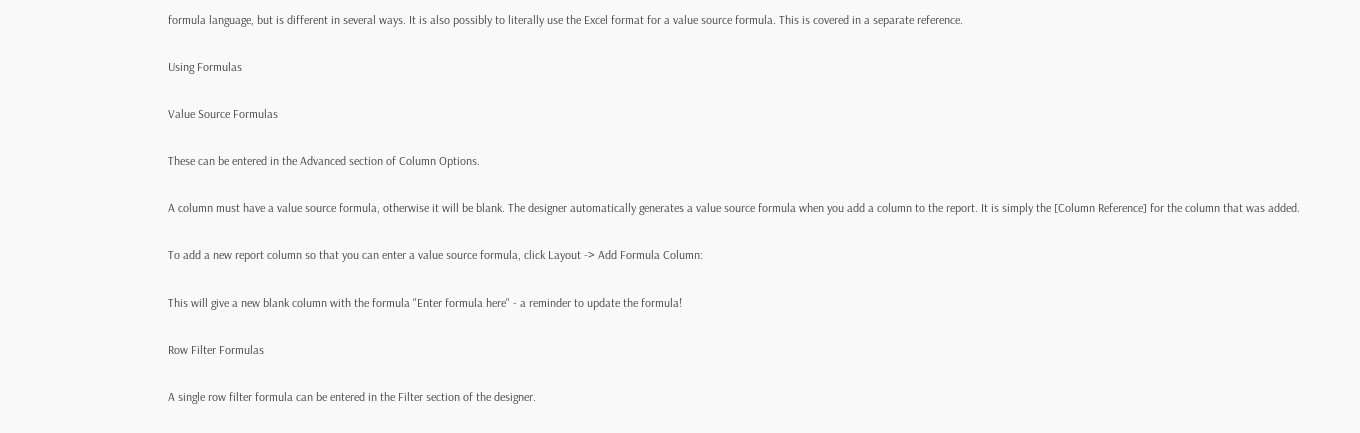formula language, but is different in several ways. It is also possibly to literally use the Excel format for a value source formula. This is covered in a separate reference.

Using Formulas

Value Source Formulas

These can be entered in the Advanced section of Column Options.

A column must have a value source formula, otherwise it will be blank. The designer automatically generates a value source formula when you add a column to the report. It is simply the [Column Reference] for the column that was added.

To add a new report column so that you can enter a value source formula, click Layout -> Add Formula Column:

This will give a new blank column with the formula "Enter formula here" - a reminder to update the formula!

Row Filter Formulas

A single row filter formula can be entered in the Filter section of the designer.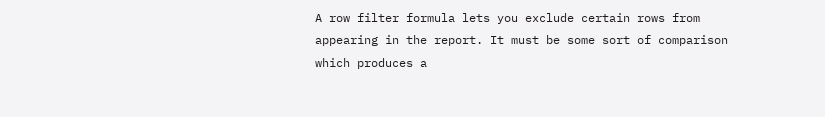A row filter formula lets you exclude certain rows from appearing in the report. It must be some sort of comparison which produces a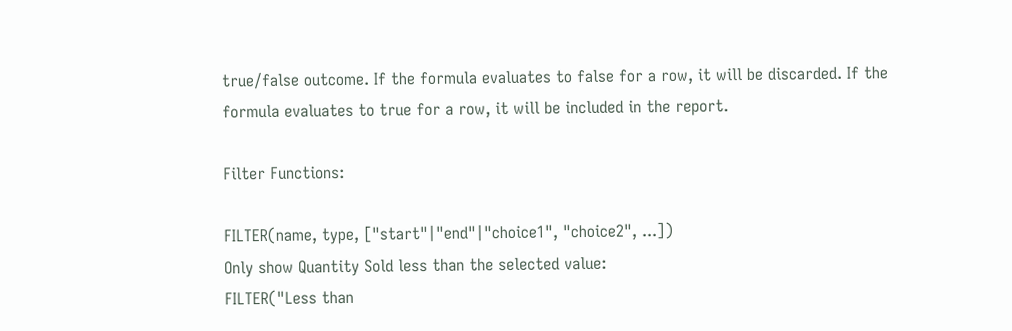true/false outcome. If the formula evaluates to false for a row, it will be discarded. If the formula evaluates to true for a row, it will be included in the report.

Filter Functions:

FILTER(name, type, ["start"|"end"|"choice1", "choice2", ...])
Only show Quantity Sold less than the selected value:
FILTER("Less than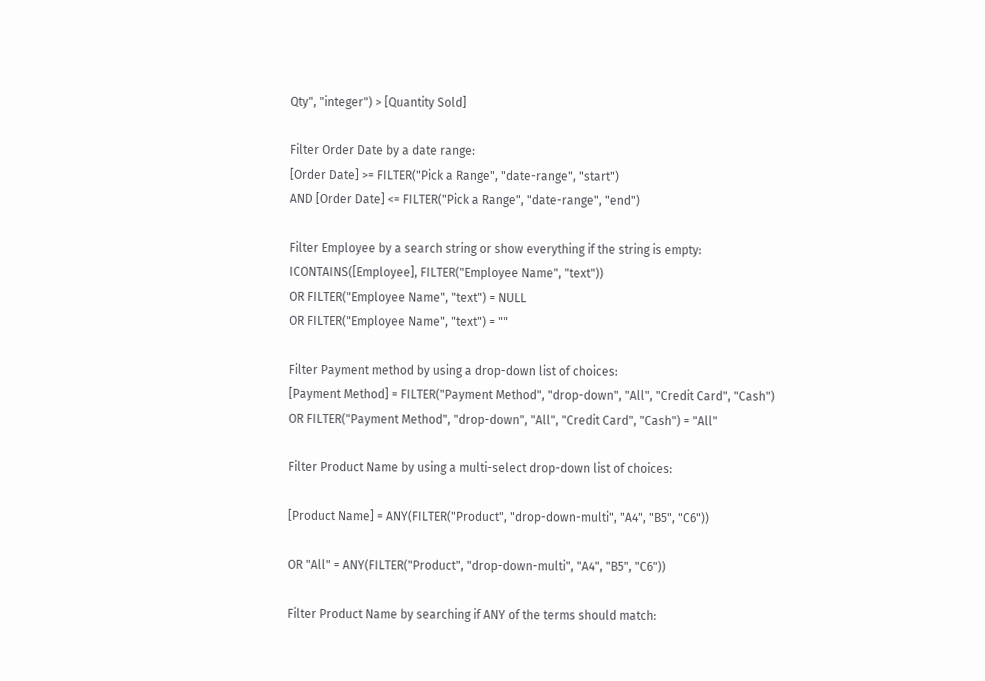Qty", "integer") > [Quantity Sold]

Filter Order Date by a date range:
[Order Date] >= FILTER("Pick a Range", "date-range", "start")
AND [Order Date] <= FILTER("Pick a Range", "date-range", "end")

Filter Employee by a search string or show everything if the string is empty:
ICONTAINS([Employee], FILTER("Employee Name", "text"))
OR FILTER("Employee Name", "text") = NULL
OR FILTER("Employee Name", "text") = ""

Filter Payment method by using a drop-down list of choices:
[Payment Method] = FILTER("Payment Method", "drop-down", "All", "Credit Card", "Cash")
OR FILTER("Payment Method", "drop-down", "All", "Credit Card", "Cash") = "All"

Filter Product Name by using a multi-select drop-down list of choices:

[Product Name] = ANY(FILTER("Product", "drop-down-multi", "A4", "B5", "C6"))

OR "All" = ANY(FILTER("Product", "drop-down-multi", "A4", "B5", "C6"))

Filter Product Name by searching if ANY of the terms should match: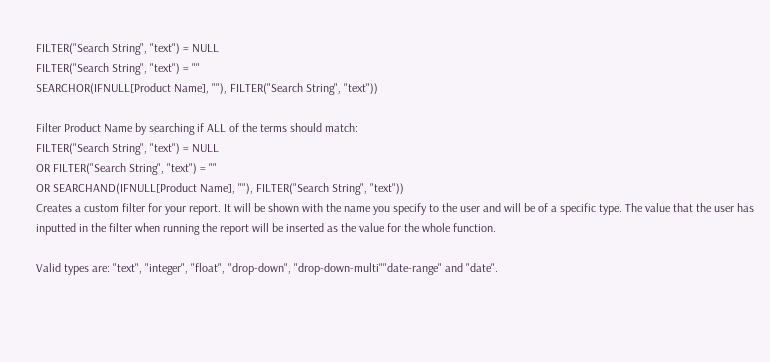FILTER("Search String", "text") = NULL
FILTER("Search String", "text") = ""
SEARCHOR(IFNULL[Product Name], ""), FILTER("Search String", "text"))

Filter Product Name by searching if ALL of the terms should match:
FILTER("Search String", "text") = NULL
OR FILTER("Search String", "text") = ""
OR SEARCHAND(IFNULL[Product Name], ""), FILTER("Search String", "text"))
Creates a custom filter for your report. It will be shown with the name you specify to the user and will be of a specific type. The value that the user has inputted in the filter when running the report will be inserted as the value for the whole function.

Valid types are: "text", "integer", "float", "drop-down", "drop-down-multi""date-range" and "date".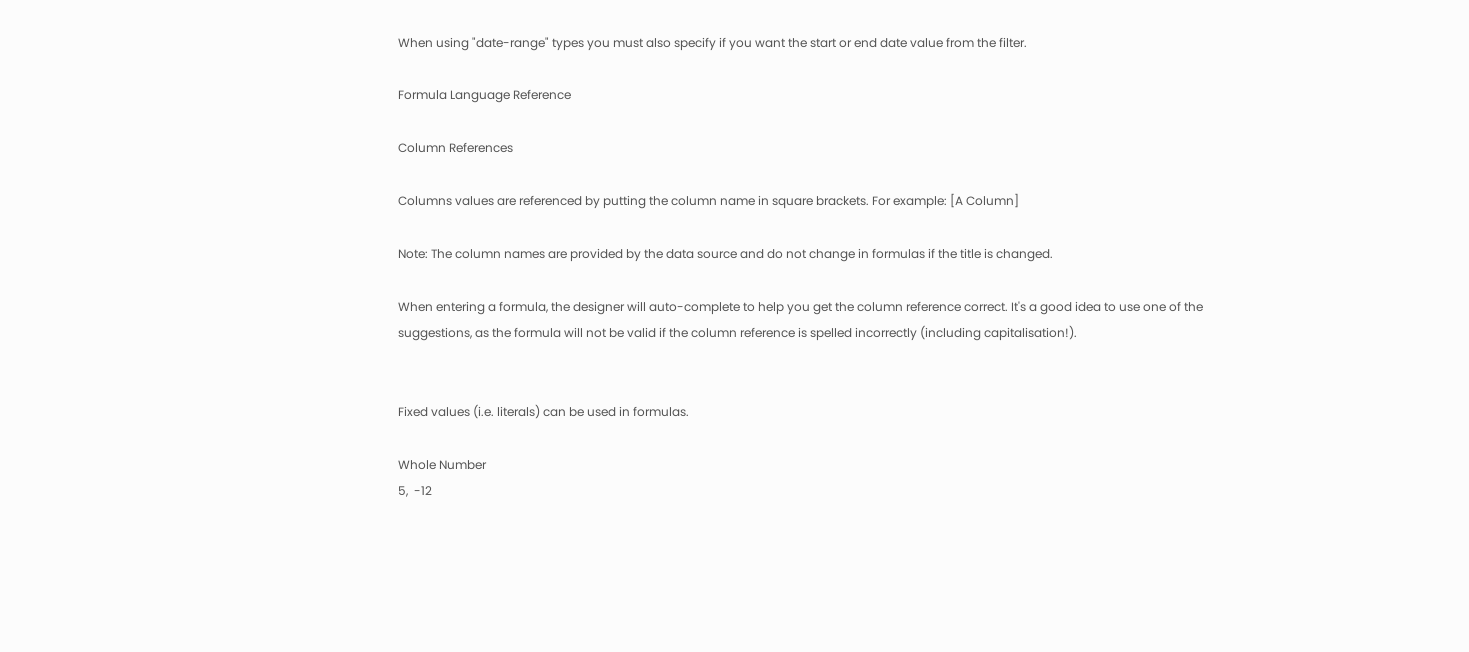When using "date-range" types you must also specify if you want the start or end date value from the filter.

Formula Language Reference

Column References

Columns values are referenced by putting the column name in square brackets. For example: [A Column]

Note: The column names are provided by the data source and do not change in formulas if the title is changed.

When entering a formula, the designer will auto-complete to help you get the column reference correct. It's a good idea to use one of the suggestions, as the formula will not be valid if the column reference is spelled incorrectly (including capitalisation!).


Fixed values (i.e. literals) can be used in formulas.

Whole Number
5,  -12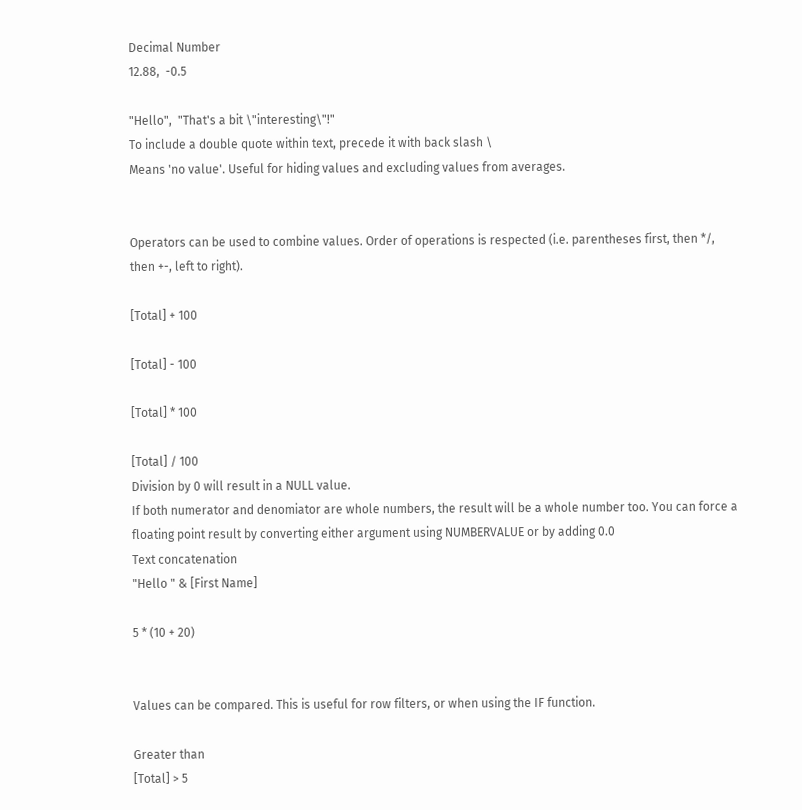Decimal Number
12.88,  -0.5

"Hello",  "That's a bit \"interesting\"!"
To include a double quote within text, precede it with back slash \
Means 'no value'. Useful for hiding values and excluding values from averages.


Operators can be used to combine values. Order of operations is respected (i.e. parentheses first, then */, then +-, left to right).

[Total] + 100

[Total] - 100

[Total] * 100

[Total] / 100
Division by 0 will result in a NULL value.
If both numerator and denomiator are whole numbers, the result will be a whole number too. You can force a floating point result by converting either argument using NUMBERVALUE or by adding 0.0
Text concatenation
"Hello " & [First Name]

5 * (10 + 20)


Values can be compared. This is useful for row filters, or when using the IF function.

Greater than
[Total] > 5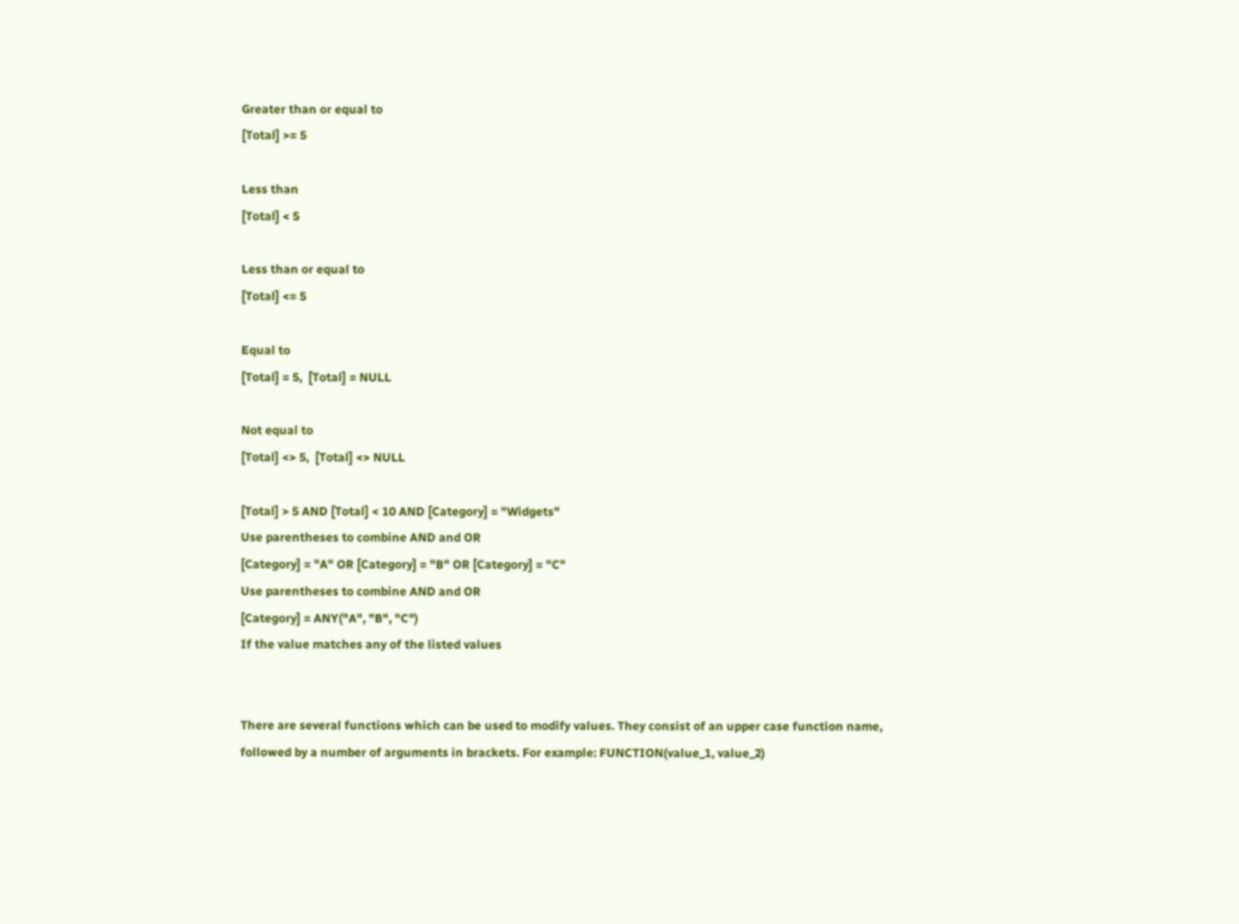Greater than or equal to
[Total] >= 5

Less than
[Total] < 5

Less than or equal to
[Total] <= 5

Equal to
[Total] = 5,  [Total] = NULL

Not equal to
[Total] <> 5,  [Total] <> NULL

[Total] > 5 AND [Total] < 10 AND [Category] = "Widgets"
Use parentheses to combine AND and OR
[Category] = "A" OR [Category] = "B" OR [Category] = "C"
Use parentheses to combine AND and OR
[Category] = ANY("A", "B", "C")
If the value matches any of the listed values


There are several functions which can be used to modify values. They consist of an upper case function name, followed by a number of arguments in brackets. For example: FUNCTION(value_1, value_2)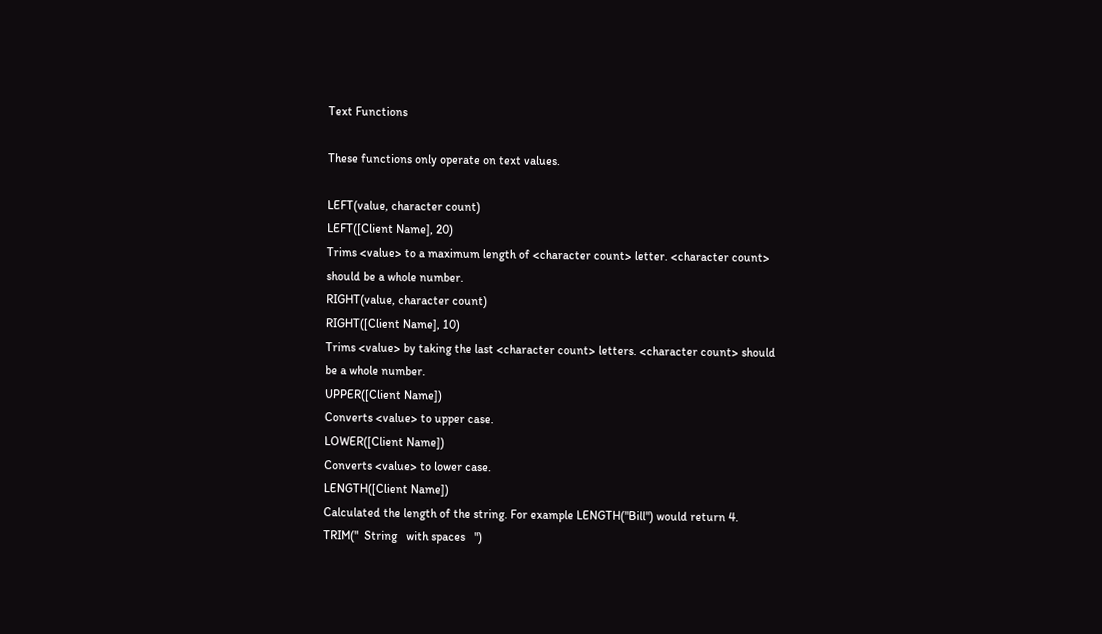Text Functions

These functions only operate on text values.

LEFT(value, character count)
LEFT([Client Name], 20)
Trims <value> to a maximum length of <character count> letter. <character count> should be a whole number.
RIGHT(value, character count)
RIGHT([Client Name], 10)
Trims <value> by taking the last <character count> letters. <character count> should be a whole number.
UPPER([Client Name])
Converts <value> to upper case.
LOWER([Client Name])
Converts <value> to lower case.
LENGTH([Client Name])
Calculated the length of the string. For example LENGTH("Bill") would return 4.
TRIM("  String   with spaces   ")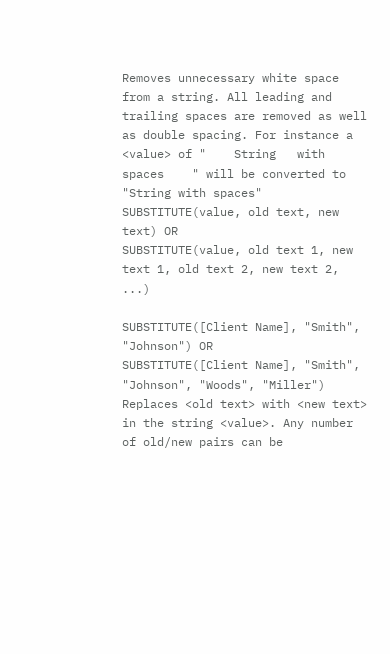Removes unnecessary white space from a string. All leading and trailing spaces are removed as well as double spacing. For instance a <value> of "    String   with  spaces    " will be converted to "String with spaces"
SUBSTITUTE(value, old text, new text) OR
SUBSTITUTE(value, old text 1, new text 1, old text 2, new text 2, ...)

SUBSTITUTE([Client Name], "Smith", "Johnson") OR
SUBSTITUTE([Client Name], "Smith", "Johnson", "Woods", "Miller")
Replaces <old text> with <new text> in the string <value>. Any number of old/new pairs can be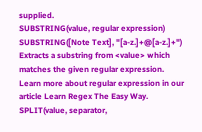supplied.
SUBSTRING(value, regular expression)
SUBSTRING([Note Text], "[a-z.]+@[a-z.]+")
Extracts a substring from <value> which matches the given regular expression. Learn more about regular expression in our article Learn Regex The Easy Way.
SPLIT(value, separator,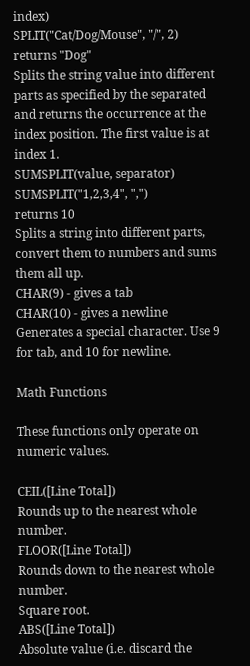index)
SPLIT("Cat/Dog/Mouse", "/", 2)
returns "Dog"
Splits the string value into different parts as specified by the separated and returns the occurrence at the index position. The first value is at index 1.
SUMSPLIT(value, separator)
SUMSPLIT("1,2,3,4", ",")
returns 10
Splits a string into different parts, convert them to numbers and sums them all up.
CHAR(9) - gives a tab
CHAR(10) - gives a newline
Generates a special character. Use 9 for tab, and 10 for newline.

Math Functions

These functions only operate on numeric values.

CEIL([Line Total])
Rounds up to the nearest whole number.
FLOOR([Line Total])
Rounds down to the nearest whole number.
Square root.
ABS([Line Total])
Absolute value (i.e. discard the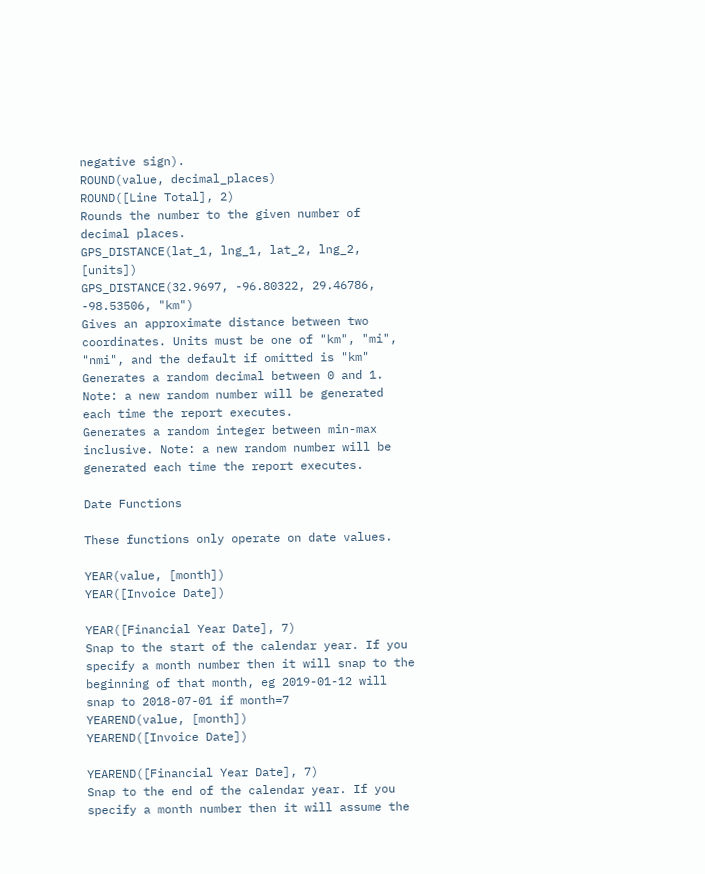negative sign).
ROUND(value, decimal_places)
ROUND([Line Total], 2)
Rounds the number to the given number of decimal places.
GPS_DISTANCE(lat_1, lng_1, lat_2, lng_2, [units])
GPS_DISTANCE(32.9697, -96.80322, 29.46786, -98.53506, "km")
Gives an approximate distance between two coordinates. Units must be one of "km", "mi", "nmi", and the default if omitted is "km"
Generates a random decimal between 0 and 1. Note: a new random number will be generated each time the report executes.
Generates a random integer between min-max inclusive. Note: a new random number will be generated each time the report executes.

Date Functions

These functions only operate on date values.

YEAR(value, [month])
YEAR([Invoice Date])

YEAR([Financial Year Date], 7)
Snap to the start of the calendar year. If you specify a month number then it will snap to the beginning of that month, eg 2019-01-12 will snap to 2018-07-01 if month=7
YEAREND(value, [month])
YEAREND([Invoice Date])

YEAREND([Financial Year Date], 7)
Snap to the end of the calendar year. If you specify a month number then it will assume the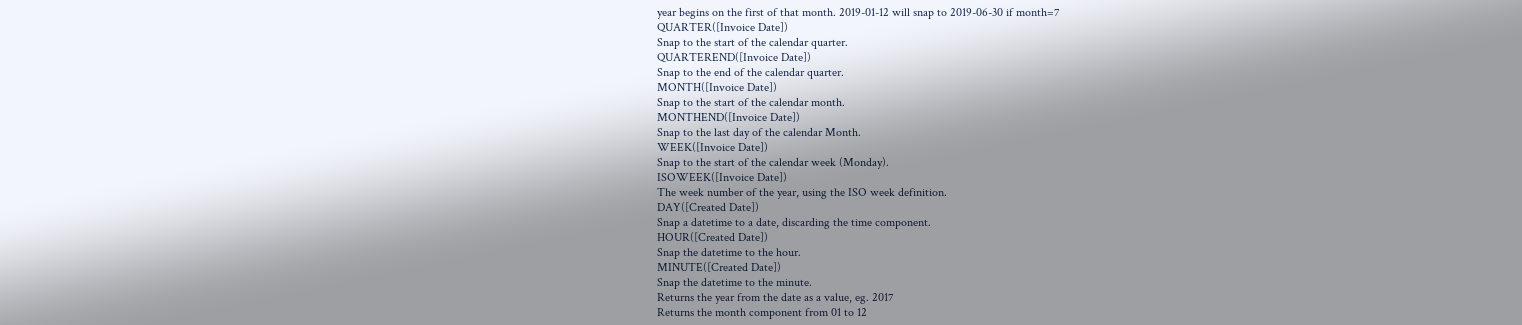year begins on the first of that month. 2019-01-12 will snap to 2019-06-30 if month=7
QUARTER([Invoice Date])
Snap to the start of the calendar quarter.
QUARTEREND([Invoice Date])
Snap to the end of the calendar quarter.
MONTH([Invoice Date])
Snap to the start of the calendar month.
MONTHEND([Invoice Date])
Snap to the last day of the calendar Month.
WEEK([Invoice Date])
Snap to the start of the calendar week (Monday).
ISOWEEK([Invoice Date])
The week number of the year, using the ISO week definition.
DAY([Created Date])
Snap a datetime to a date, discarding the time component.
HOUR([Created Date])
Snap the datetime to the hour.
MINUTE([Created Date])
Snap the datetime to the minute.
Returns the year from the date as a value, eg. 2017
Returns the month component from 01 to 12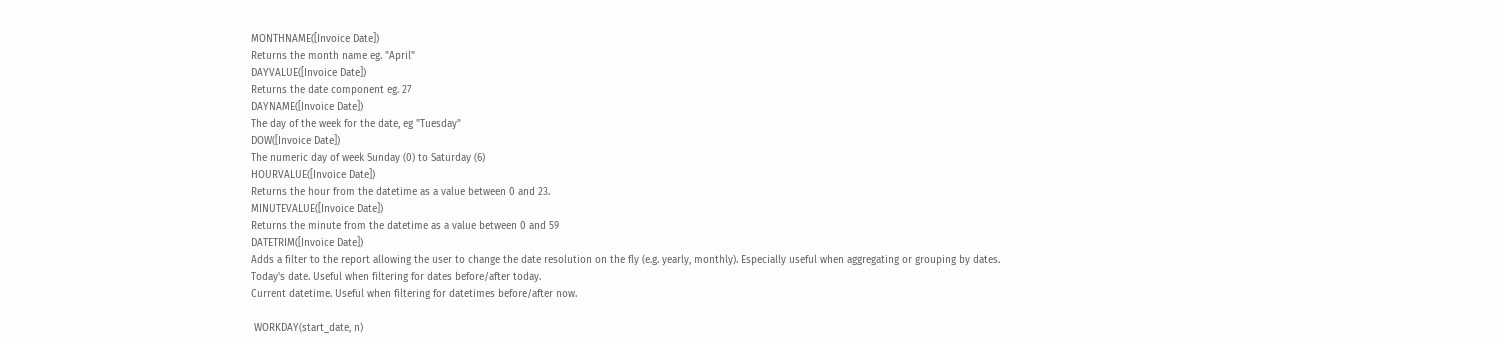MONTHNAME([Invoice Date])
Returns the month name eg. "April"
DAYVALUE([Invoice Date])
Returns the date component eg. 27
DAYNAME([Invoice Date])
The day of the week for the date, eg "Tuesday"
DOW([Invoice Date])
The numeric day of week Sunday (0) to Saturday (6)
HOURVALUE([Invoice Date])
Returns the hour from the datetime as a value between 0 and 23.
MINUTEVALUE([Invoice Date])
Returns the minute from the datetime as a value between 0 and 59
DATETRIM([Invoice Date])
Adds a filter to the report allowing the user to change the date resolution on the fly (e.g. yearly, monthly). Especially useful when aggregating or grouping by dates.
Today's date. Useful when filtering for dates before/after today.
Current datetime. Useful when filtering for datetimes before/after now.

 WORKDAY(start_date, n)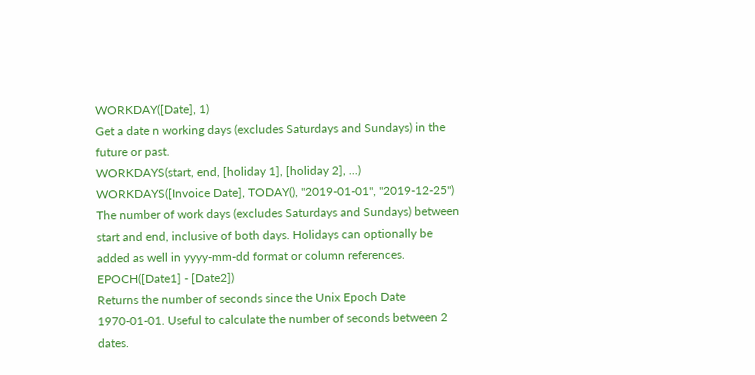WORKDAY([Date], 1)
Get a date n working days (excludes Saturdays and Sundays) in the future or past.
WORKDAYS(start, end, [holiday 1], [holiday 2], ...)
WORKDAYS([Invoice Date], TODAY(), "2019-01-01", "2019-12-25")
The number of work days (excludes Saturdays and Sundays) between start and end, inclusive of both days. Holidays can optionally be added as well in yyyy-mm-dd format or column references.
EPOCH([Date1] - [Date2])
Returns the number of seconds since the Unix Epoch Date 1970-01-01. Useful to calculate the number of seconds between 2 dates.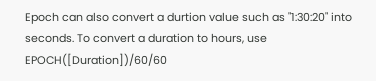Epoch can also convert a durtion value such as "1:30:20" into seconds. To convert a duration to hours, use EPOCH([Duration])/60/60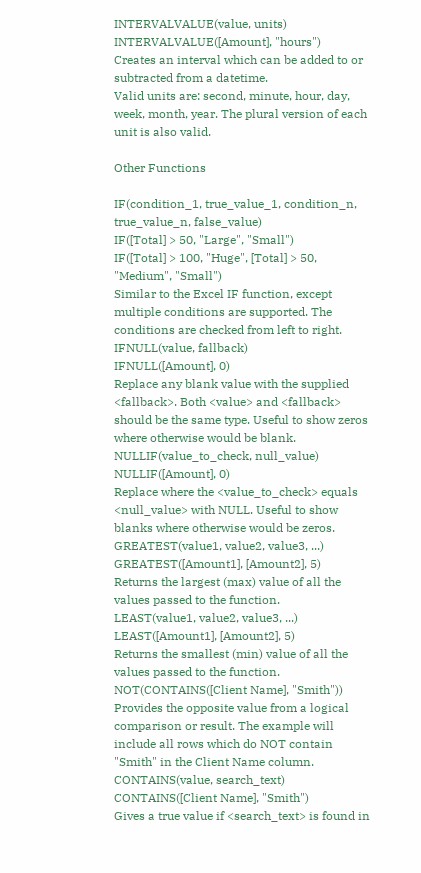INTERVALVALUE(value, units)
INTERVALVALUE([Amount], "hours")
Creates an interval which can be added to or subtracted from a datetime.
Valid units are: second, minute, hour, day, week, month, year. The plural version of each unit is also valid.

Other Functions

IF(condition_1, true_value_1, condition_n, true_value_n, false_value)
IF([Total] > 50, "Large", "Small")
IF([Total] > 100, "Huge", [Total] > 50, "Medium", "Small")
Similar to the Excel IF function, except multiple conditions are supported. The conditions are checked from left to right.
IFNULL(value, fallback)
IFNULL([Amount], 0)
Replace any blank value with the supplied <fallback>. Both <value> and <fallback> should be the same type. Useful to show zeros where otherwise would be blank.
NULLIF(value_to_check, null_value)
NULLIF([Amount], 0)
Replace where the <value_to_check> equals <null_value> with NULL. Useful to show blanks where otherwise would be zeros.
GREATEST(value1, value2, value3, ...)
GREATEST([Amount1], [Amount2], 5)
Returns the largest (max) value of all the values passed to the function.
LEAST(value1, value2, value3, ...)
LEAST([Amount1], [Amount2], 5)
Returns the smallest (min) value of all the values passed to the function.
NOT(CONTAINS([Client Name], "Smith"))
Provides the opposite value from a logical comparison or result. The example will include all rows which do NOT contain "Smith" in the Client Name column.
CONTAINS(value, search_text)
CONTAINS([Client Name], "Smith")
Gives a true value if <search_text> is found in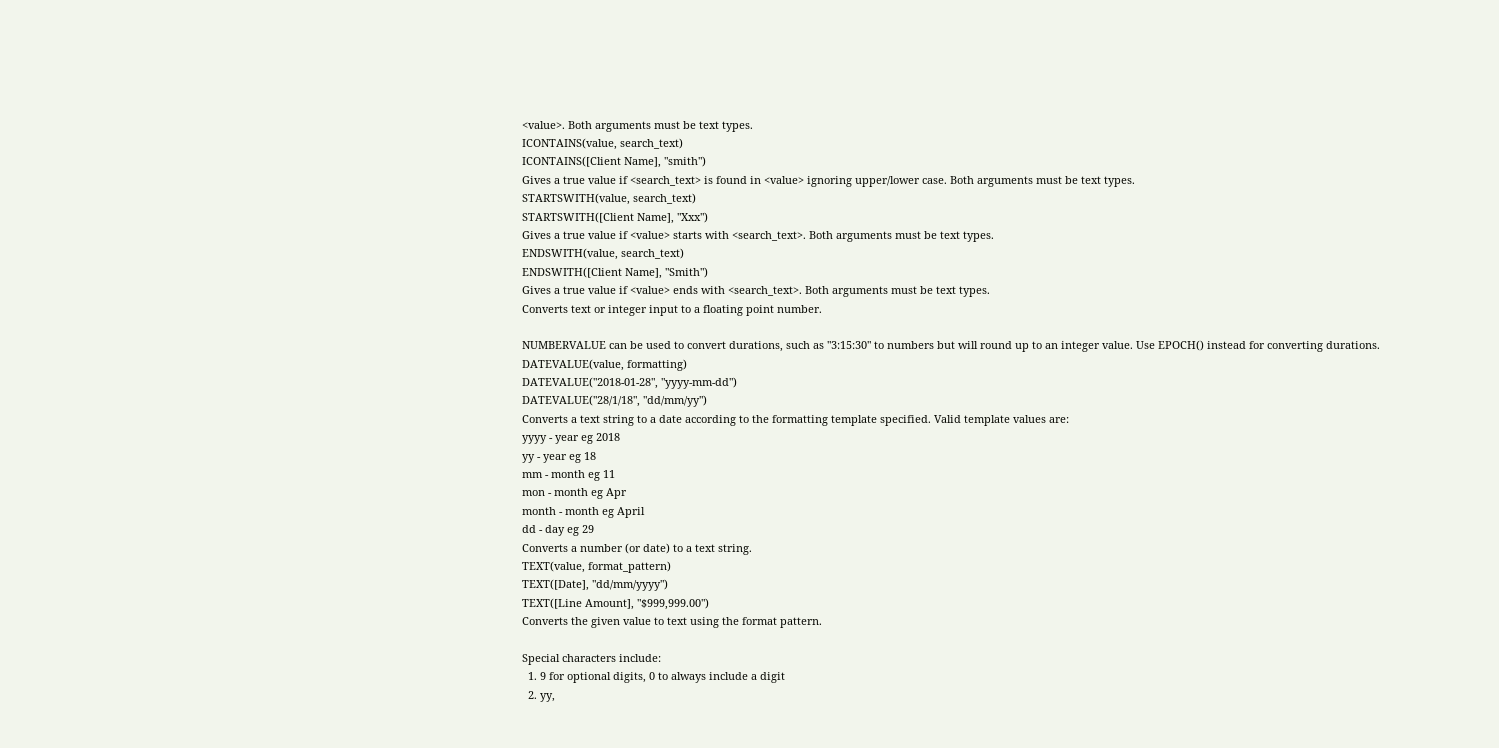<value>. Both arguments must be text types.
ICONTAINS(value, search_text)
ICONTAINS([Client Name], "smith")
Gives a true value if <search_text> is found in <value> ignoring upper/lower case. Both arguments must be text types.
STARTSWITH(value, search_text)
STARTSWITH([Client Name], "Xxx")
Gives a true value if <value> starts with <search_text>. Both arguments must be text types.
ENDSWITH(value, search_text)
ENDSWITH([Client Name], "Smith")
Gives a true value if <value> ends with <search_text>. Both arguments must be text types.
Converts text or integer input to a floating point number.

NUMBERVALUE can be used to convert durations, such as "3:15:30" to numbers but will round up to an integer value. Use EPOCH() instead for converting durations.
DATEVALUE(value, formatting)
DATEVALUE("2018-01-28", "yyyy-mm-dd")
DATEVALUE("28/1/18", "dd/mm/yy")
Converts a text string to a date according to the formatting template specified. Valid template values are:
yyyy - year eg 2018
yy - year eg 18
mm - month eg 11
mon - month eg Apr
month - month eg April
dd - day eg 29
Converts a number (or date) to a text string.
TEXT(value, format_pattern)
TEXT([Date], "dd/mm/yyyy")
TEXT([Line Amount], "$999,999.00")
Converts the given value to text using the format pattern.

Special characters include:
  1. 9 for optional digits, 0 to always include a digit
  2. yy,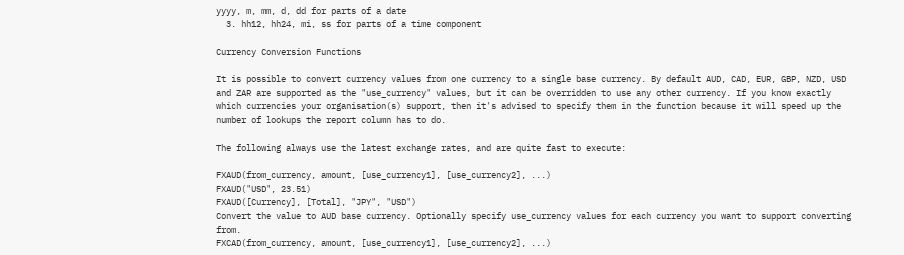yyyy, m, mm, d, dd for parts of a date
  3. hh12, hh24, mi, ss for parts of a time component

Currency Conversion Functions

It is possible to convert currency values from one currency to a single base currency. By default AUD, CAD, EUR, GBP, NZD, USD and ZAR are supported as the "use_currency" values, but it can be overridden to use any other currency. If you know exactly which currencies your organisation(s) support, then it's advised to specify them in the function because it will speed up the number of lookups the report column has to do.

The following always use the latest exchange rates, and are quite fast to execute:

FXAUD(from_currency, amount, [use_currency1], [use_currency2], ...)
FXAUD("USD", 23.51)
FXAUD([Currency], [Total], "JPY", "USD")
Convert the value to AUD base currency. Optionally specify use_currency values for each currency you want to support converting from.
FXCAD(from_currency, amount, [use_currency1], [use_currency2], ...)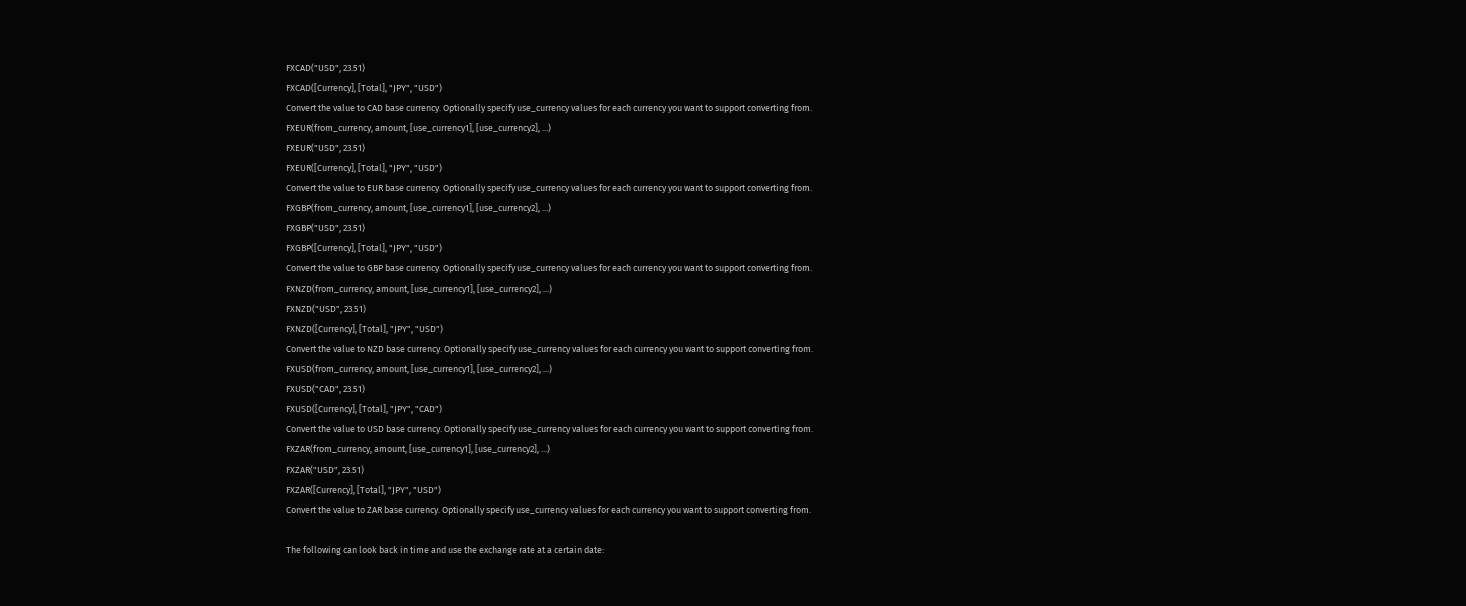FXCAD("USD", 23.51)
FXCAD([Currency], [Total], "JPY", "USD")
Convert the value to CAD base currency. Optionally specify use_currency values for each currency you want to support converting from.
FXEUR(from_currency, amount, [use_currency1], [use_currency2], ...)
FXEUR("USD", 23.51)
FXEUR([Currency], [Total], "JPY", "USD")
Convert the value to EUR base currency. Optionally specify use_currency values for each currency you want to support converting from.
FXGBP(from_currency, amount, [use_currency1], [use_currency2], ...)
FXGBP("USD", 23.51)
FXGBP([Currency], [Total], "JPY", "USD")
Convert the value to GBP base currency. Optionally specify use_currency values for each currency you want to support converting from.
FXNZD(from_currency, amount, [use_currency1], [use_currency2], ...)
FXNZD("USD", 23.51)
FXNZD([Currency], [Total], "JPY", "USD")
Convert the value to NZD base currency. Optionally specify use_currency values for each currency you want to support converting from.
FXUSD(from_currency, amount, [use_currency1], [use_currency2], ...)
FXUSD("CAD", 23.51)
FXUSD([Currency], [Total], "JPY", "CAD")
Convert the value to USD base currency. Optionally specify use_currency values for each currency you want to support converting from.
FXZAR(from_currency, amount, [use_currency1], [use_currency2], ...)
FXZAR("USD", 23.51)
FXZAR([Currency], [Total], "JPY", "USD")
Convert the value to ZAR base currency. Optionally specify use_currency values for each currency you want to support converting from.

The following can look back in time and use the exchange rate at a certain date: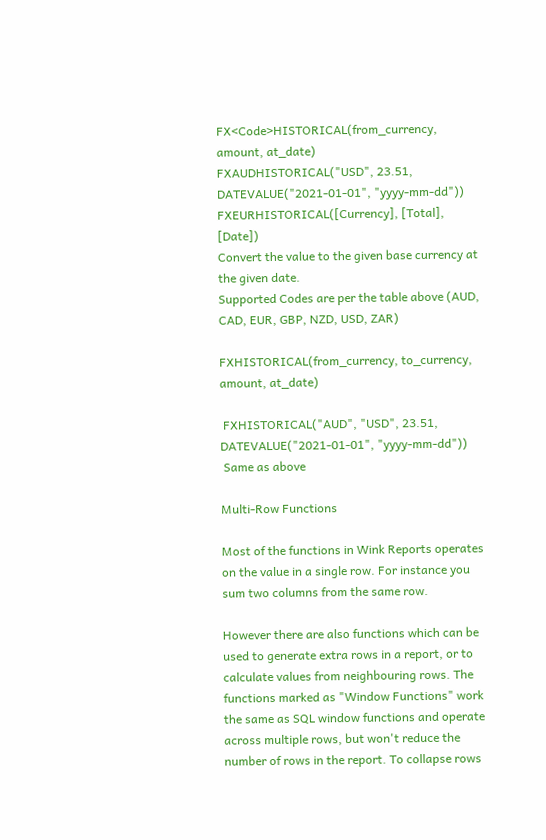FX<Code>HISTORICAL(from_currency, amount, at_date)
FXAUDHISTORICAL("USD", 23.51, DATEVALUE("2021-01-01", "yyyy-mm-dd"))
FXEURHISTORICAL([Currency], [Total], [Date])
Convert the value to the given base currency at the given date.
Supported Codes are per the table above (AUD, CAD, EUR, GBP, NZD, USD, ZAR)

FXHISTORICAL(from_currency, to_currency, amount, at_date)

 FXHISTORICAL("AUD", "USD", 23.51, DATEVALUE("2021-01-01", "yyyy-mm-dd"))
 Same as above

Multi-Row Functions

Most of the functions in Wink Reports operates on the value in a single row. For instance you sum two columns from the same row.

However there are also functions which can be used to generate extra rows in a report, or to calculate values from neighbouring rows. The functions marked as "Window Functions" work the same as SQL window functions and operate across multiple rows, but won't reduce the number of rows in the report. To collapse rows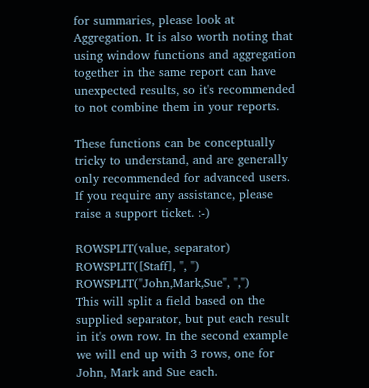for summaries, please look at Aggregation. It is also worth noting that using window functions and aggregation together in the same report can have unexpected results, so it's recommended to not combine them in your reports.

These functions can be conceptually tricky to understand, and are generally only recommended for advanced users. If you require any assistance, please raise a support ticket. :-)

ROWSPLIT(value, separator)
ROWSPLIT([Staff], ", ")
ROWSPLIT("John,Mark,Sue", ",")
This will split a field based on the supplied separator, but put each result in it's own row. In the second example we will end up with 3 rows, one for John, Mark and Sue each.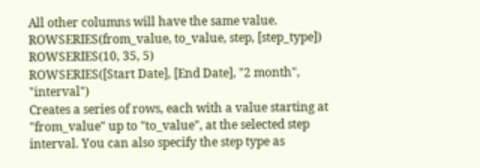All other columns will have the same value.
ROWSERIES(from_value, to_value, step, [step_type])
ROWSERIES(10, 35, 5)
ROWSERIES([Start Date], [End Date], "2 month", "interval")
Creates a series of rows, each with a value starting at "from_value" up to "to_value", at the selected step interval. You can also specify the step type as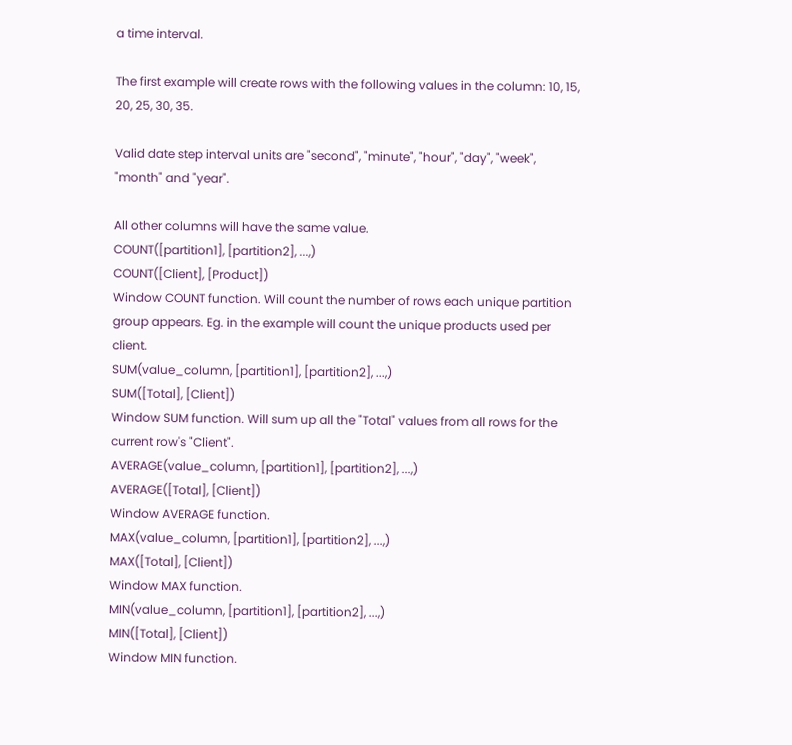a time interval.

The first example will create rows with the following values in the column: 10, 15, 20, 25, 30, 35.

Valid date step interval units are "second", "minute", "hour", "day", "week", "month" and "year".

All other columns will have the same value.
COUNT([partition1], [partition2], ...,)
COUNT([Client], [Product])
Window COUNT function. Will count the number of rows each unique partition group appears. Eg. in the example will count the unique products used per client.
SUM(value_column, [partition1], [partition2], ...,)
SUM([Total], [Client])
Window SUM function. Will sum up all the "Total" values from all rows for the current row's "Client".
AVERAGE(value_column, [partition1], [partition2], ...,)
AVERAGE([Total], [Client])
Window AVERAGE function.
MAX(value_column, [partition1], [partition2], ...,)
MAX([Total], [Client])
Window MAX function.
MIN(value_column, [partition1], [partition2], ...,)
MIN([Total], [Client])
Window MIN function.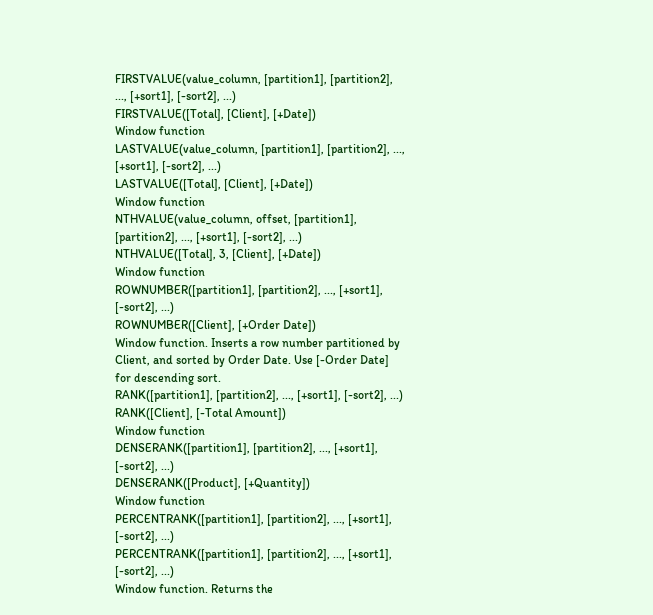FIRSTVALUE(value_column, [partition1], [partition2], ..., [+sort1], [-sort2], ...)
FIRSTVALUE([Total], [Client], [+Date])
Window function
LASTVALUE(value_column, [partition1], [partition2], ..., [+sort1], [-sort2], ...)
LASTVALUE([Total], [Client], [+Date])
Window function
NTHVALUE(value_column, offset, [partition1], [partition2], ..., [+sort1], [-sort2], ...)
NTHVALUE([Total], 3, [Client], [+Date])
Window function
ROWNUMBER([partition1], [partition2], ..., [+sort1], [-sort2], ...)
ROWNUMBER([Client], [+Order Date])
Window function. Inserts a row number partitioned by Client, and sorted by Order Date. Use [-Order Date] for descending sort.
RANK([partition1], [partition2], ..., [+sort1], [-sort2], ...)
RANK([Client], [-Total Amount])
Window function
DENSERANK([partition1], [partition2], ..., [+sort1], [-sort2], ...)
DENSERANK([Product], [+Quantity])
Window function
PERCENTRANK([partition1], [partition2], ..., [+sort1], [-sort2], ...)
PERCENTRANK([partition1], [partition2], ..., [+sort1], [-sort2], ...)
Window function. Returns the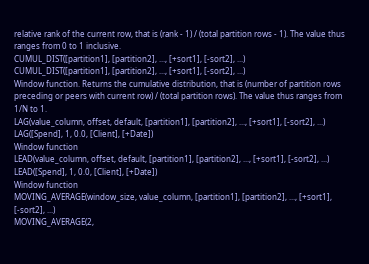relative rank of the current row, that is (rank - 1) / (total partition rows - 1). The value thus ranges from 0 to 1 inclusive.
CUMUL_DIST([partition1], [partition2], ..., [+sort1], [-sort2], ...)
CUMUL_DIST([partition1], [partition2], ..., [+sort1], [-sort2], ...)
Window function. Returns the cumulative distribution, that is (number of partition rows preceding or peers with current row) / (total partition rows). The value thus ranges from 1/N to 1.
LAG(value_column, offset, default, [partition1], [partition2], ..., [+sort1], [-sort2], ...)
LAG([Spend], 1, 0.0, [Client], [+Date])
Window function
LEAD(value_column, offset, default, [partition1], [partition2], ..., [+sort1], [-sort2], ...)
LEAD([Spend], 1, 0.0, [Client], [+Date])
Window function
MOVING_AVERAGE(window_size, value_column, [partition1], [partition2], ..., [+sort1], [-sort2], ...)
MOVING_AVERAGE(2,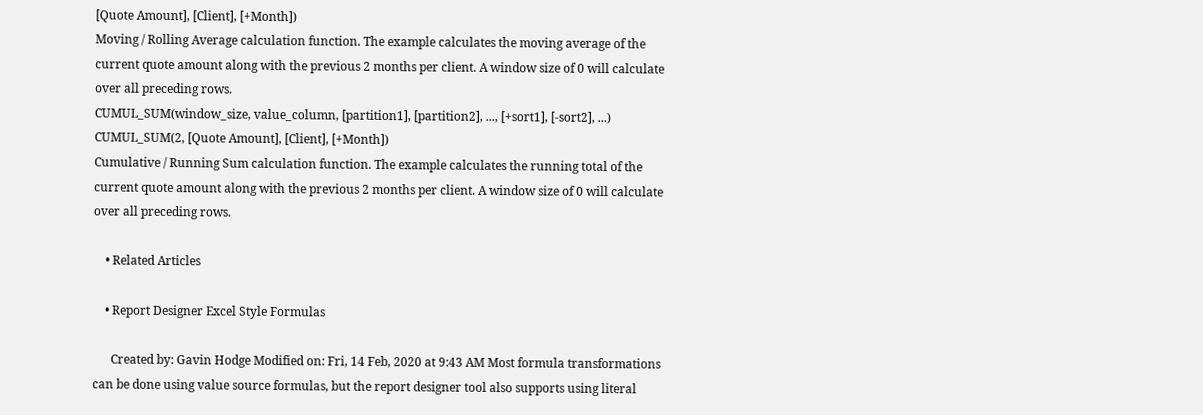[Quote Amount], [Client], [+Month])
Moving / Rolling Average calculation function. The example calculates the moving average of the current quote amount along with the previous 2 months per client. A window size of 0 will calculate over all preceding rows.
CUMUL_SUM(window_size, value_column, [partition1], [partition2], ..., [+sort1], [-sort2], ...)
CUMUL_SUM(2, [Quote Amount], [Client], [+Month])
Cumulative / Running Sum calculation function. The example calculates the running total of the current quote amount along with the previous 2 months per client. A window size of 0 will calculate over all preceding rows.

    • Related Articles

    • Report Designer Excel Style Formulas

      Created by: Gavin Hodge Modified on: Fri, 14 Feb, 2020 at 9:43 AM Most formula transformations can be done using value source formulas, but the report designer tool also supports using literal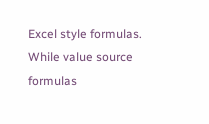Excel style formulas.  While value source formulas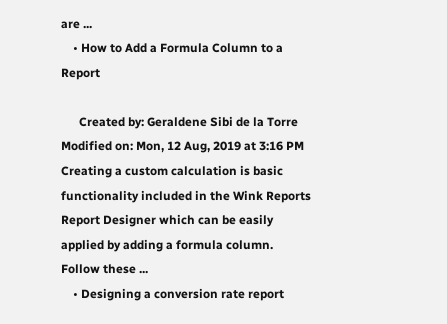are ...
    • How to Add a Formula Column to a Report

      Created by: Geraldene Sibi de la Torre Modified on: Mon, 12 Aug, 2019 at 3:16 PM Creating a custom calculation is basic functionality included in the Wink Reports Report Designer which can be easily applied by adding a formula column. Follow these ...
    • Designing a conversion rate report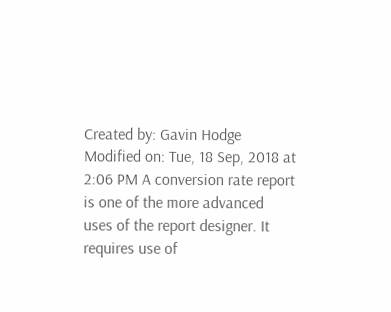Created by: Gavin Hodge Modified on: Tue, 18 Sep, 2018 at 2:06 PM A conversion rate report is one of the more advanced uses of the report designer. It requires use of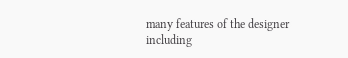many features of the designer including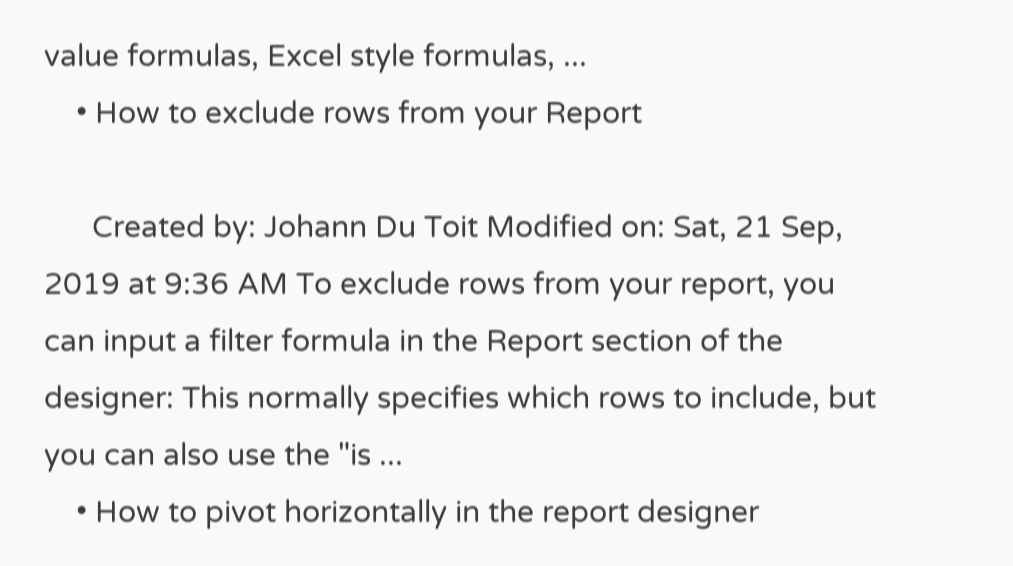value formulas, Excel style formulas, ...
    • How to exclude rows from your Report

      Created by: Johann Du Toit Modified on: Sat, 21 Sep, 2019 at 9:36 AM To exclude rows from your report, you can input a filter formula in the Report section of the designer: This normally specifies which rows to include, but you can also use the "is ...
    • How to pivot horizontally in the report designer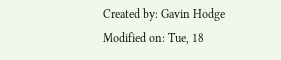Created by: Gavin Hodge Modified on: Tue, 18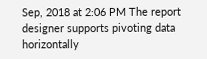Sep, 2018 at 2:06 PM The report designer supports pivoting data horizontally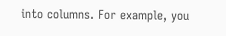into columns. For example, you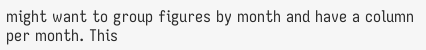might want to group figures by month and have a column per month. This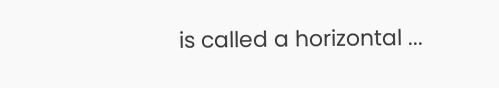is called a horizontal ...